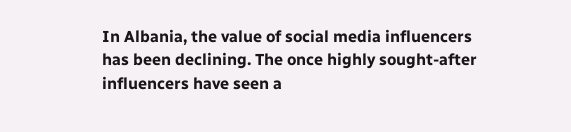In Albania, the value of social media influencers has been declining. The once highly sought-after influencers have seen a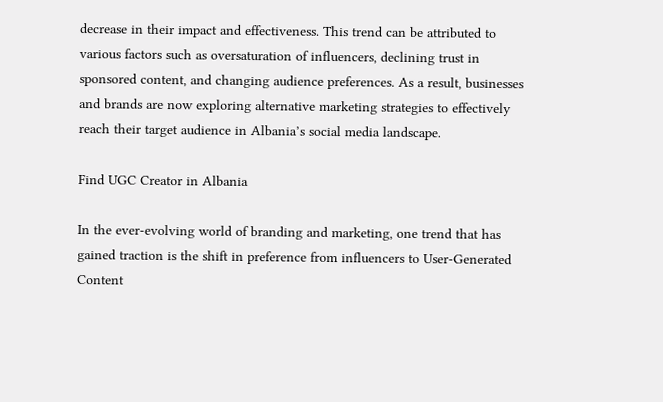decrease in their impact and effectiveness. This trend can be attributed to various factors such as oversaturation of influencers, declining trust in sponsored content, and changing audience preferences. As a result, businesses and brands are now exploring alternative marketing strategies to effectively reach their target audience in Albania’s social media landscape.

Find UGC Creator in Albania

In the ever-evolving world of branding and marketing, one trend that has gained traction is the shift in preference from influencers to User-Generated Content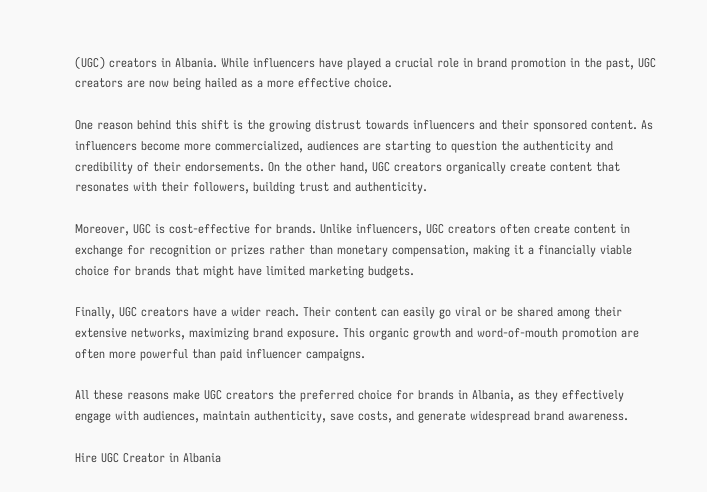(UGC) creators in Albania. While influencers have played a crucial role in brand promotion in the past, UGC creators are now being hailed as a more effective choice.

One reason behind this shift is the growing distrust towards influencers and their sponsored content. As influencers become more commercialized, audiences are starting to question the authenticity and credibility of their endorsements. On the other hand, UGC creators organically create content that resonates with their followers, building trust and authenticity.

Moreover, UGC is cost-effective for brands. Unlike influencers, UGC creators often create content in exchange for recognition or prizes rather than monetary compensation, making it a financially viable choice for brands that might have limited marketing budgets.

Finally, UGC creators have a wider reach. Their content can easily go viral or be shared among their extensive networks, maximizing brand exposure. This organic growth and word-of-mouth promotion are often more powerful than paid influencer campaigns.

All these reasons make UGC creators the preferred choice for brands in Albania, as they effectively engage with audiences, maintain authenticity, save costs, and generate widespread brand awareness.

Hire UGC Creator in Albania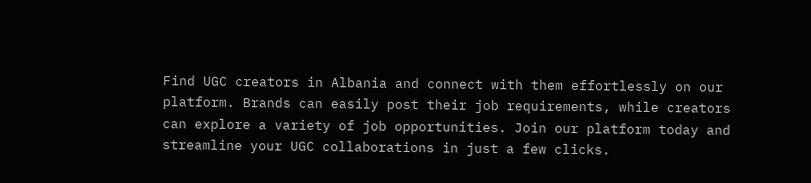Find UGC creators in Albania and connect with them effortlessly on our platform. Brands can easily post their job requirements, while creators can explore a variety of job opportunities. Join our platform today and streamline your UGC collaborations in just a few clicks.